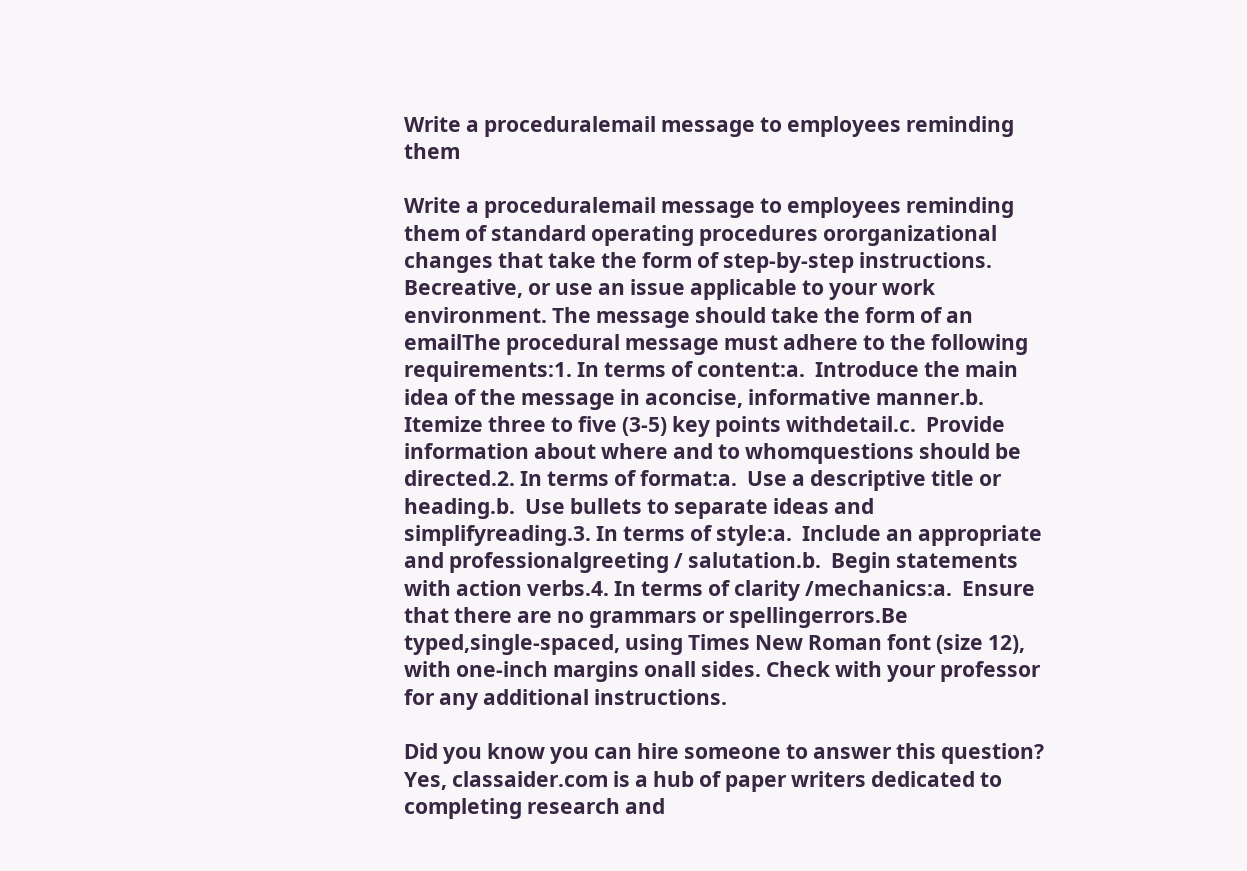Write a proceduralemail message to employees reminding them

Write a proceduralemail message to employees reminding them of standard operating procedures ororganizational changes that take the form of step-by-step instructions. Becreative, or use an issue applicable to your work environment. The message should take the form of an emailThe procedural message must adhere to the following requirements:1. In terms of content:a.  Introduce the main idea of the message in aconcise, informative manner.b.  Itemize three to five (3-5) key points withdetail.c.  Provide information about where and to whomquestions should be directed.2. In terms of format:a.  Use a descriptive title or heading.b.  Use bullets to separate ideas and simplifyreading.3. In terms of style:a.  Include an appropriate and professionalgreeting / salutation.b.  Begin statements with action verbs.4. In terms of clarity /mechanics:a.  Ensure that there are no grammars or spellingerrors.Be typed,single-spaced, using Times New Roman font (size 12), with one-inch margins onall sides. Check with your professor for any additional instructions.

Did you know you can hire someone to answer this question? Yes, classaider.com is a hub of paper writers dedicated to completing research and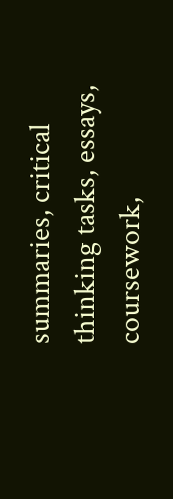summaries, critical thinking tasks, essays, coursework,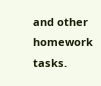and other homework tasks.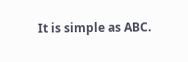It is simple as ABC.